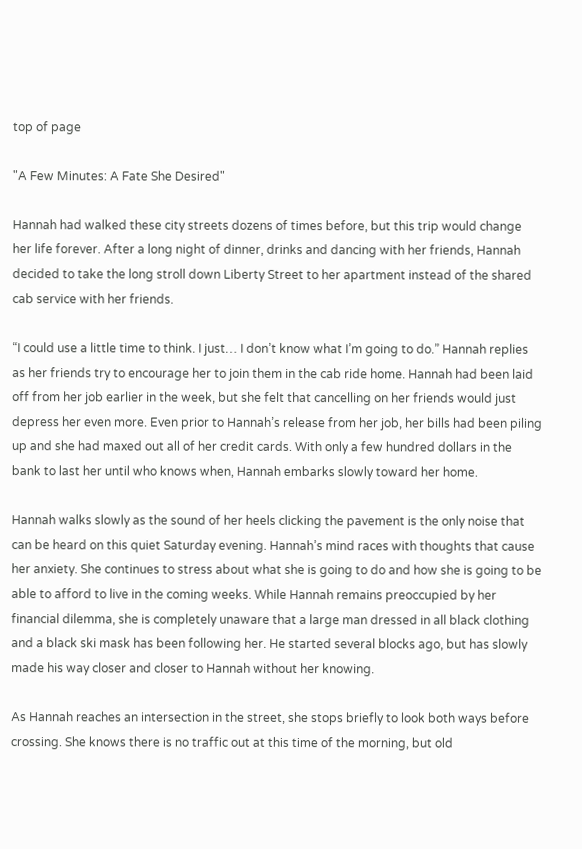top of page

"A Few Minutes: A Fate She Desired"

Hannah had walked these city streets dozens of times before, but this trip would change her life forever. After a long night of dinner, drinks and dancing with her friends, Hannah decided to take the long stroll down Liberty Street to her apartment instead of the shared cab service with her friends.

“I could use a little time to think. I just… I don’t know what I’m going to do.” Hannah replies as her friends try to encourage her to join them in the cab ride home. Hannah had been laid off from her job earlier in the week, but she felt that cancelling on her friends would just depress her even more. Even prior to Hannah’s release from her job, her bills had been piling up and she had maxed out all of her credit cards. With only a few hundred dollars in the bank to last her until who knows when, Hannah embarks slowly toward her home.

Hannah walks slowly as the sound of her heels clicking the pavement is the only noise that can be heard on this quiet Saturday evening. Hannah’s mind races with thoughts that cause her anxiety. She continues to stress about what she is going to do and how she is going to be able to afford to live in the coming weeks. While Hannah remains preoccupied by her financial dilemma, she is completely unaware that a large man dressed in all black clothing and a black ski mask has been following her. He started several blocks ago, but has slowly made his way closer and closer to Hannah without her knowing.

As Hannah reaches an intersection in the street, she stops briefly to look both ways before crossing. She knows there is no traffic out at this time of the morning, but old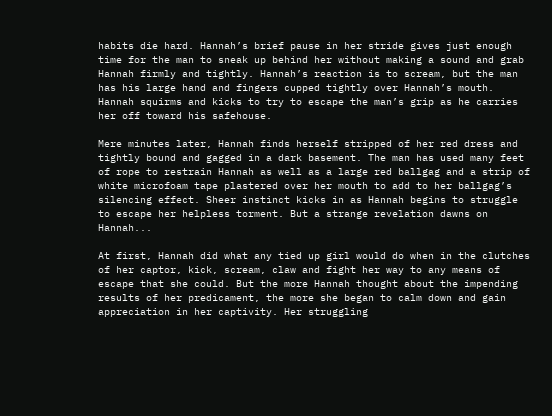habits die hard. Hannah’s brief pause in her stride gives just enough time for the man to sneak up behind her without making a sound and grab Hannah firmly and tightly. Hannah’s reaction is to scream, but the man has his large hand and fingers cupped tightly over Hannah’s mouth. Hannah squirms and kicks to try to escape the man’s grip as he carries her off toward his safehouse.

Mere minutes later, Hannah finds herself stripped of her red dress and tightly bound and gagged in a dark basement. The man has used many feet of rope to restrain Hannah as well as a large red ballgag and a strip of white microfoam tape plastered over her mouth to add to her ballgag’s silencing effect. Sheer instinct kicks in as Hannah begins to struggle to escape her helpless torment. But a strange revelation dawns on Hannah...

At first, Hannah did what any tied up girl would do when in the clutches of her captor, kick, scream, claw and fight her way to any means of escape that she could. But the more Hannah thought about the impending results of her predicament, the more she began to calm down and gain appreciation in her captivity. Her struggling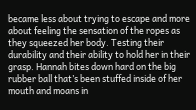became less about trying to escape and more about feeling the sensation of the ropes as they squeezed her body. Testing their durability and their ability to hold her in their grasp. Hannah bites down hard on the big rubber ball that’s been stuffed inside of her mouth and moans in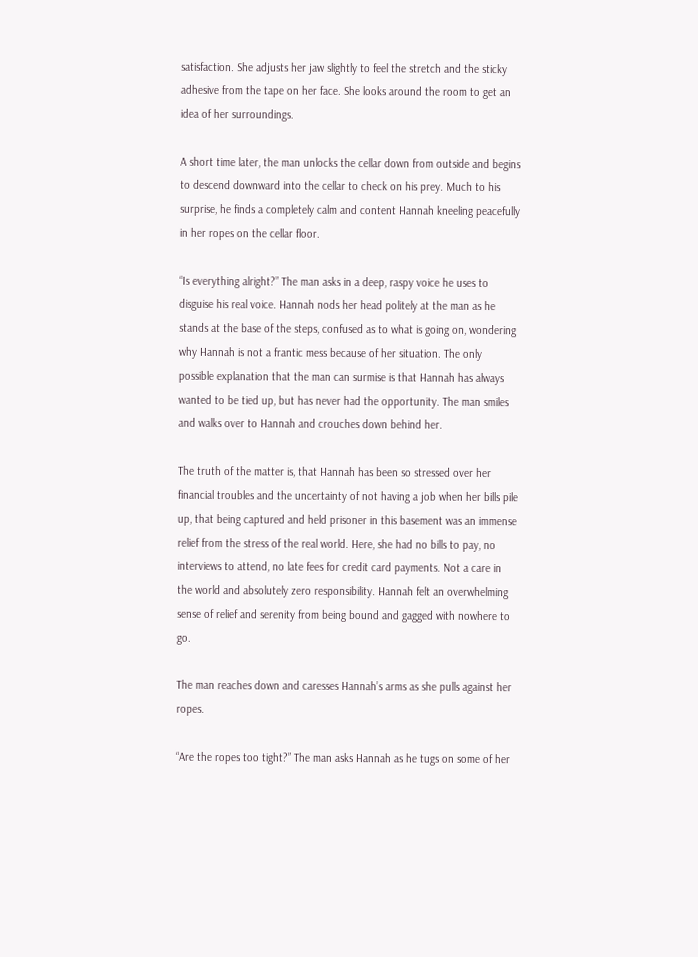satisfaction. She adjusts her jaw slightly to feel the stretch and the sticky adhesive from the tape on her face. She looks around the room to get an idea of her surroundings.

A short time later, the man unlocks the cellar down from outside and begins to descend downward into the cellar to check on his prey. Much to his surprise, he finds a completely calm and content Hannah kneeling peacefully in her ropes on the cellar floor.

“Is everything alright?” The man asks in a deep, raspy voice he uses to disguise his real voice. Hannah nods her head politely at the man as he stands at the base of the steps, confused as to what is going on, wondering why Hannah is not a frantic mess because of her situation. The only possible explanation that the man can surmise is that Hannah has always wanted to be tied up, but has never had the opportunity. The man smiles and walks over to Hannah and crouches down behind her.

The truth of the matter is, that Hannah has been so stressed over her financial troubles and the uncertainty of not having a job when her bills pile up, that being captured and held prisoner in this basement was an immense relief from the stress of the real world. Here, she had no bills to pay, no interviews to attend, no late fees for credit card payments. Not a care in the world and absolutely zero responsibility. Hannah felt an overwhelming sense of relief and serenity from being bound and gagged with nowhere to go.

The man reaches down and caresses Hannah’s arms as she pulls against her ropes.

“Are the ropes too tight?” The man asks Hannah as he tugs on some of her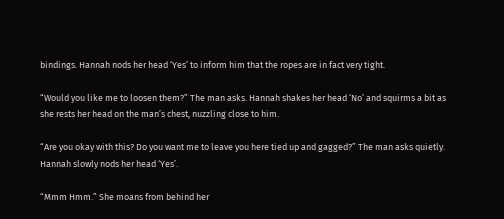bindings. Hannah nods her head ‘Yes’ to inform him that the ropes are in fact very tight.

“Would you like me to loosen them?” The man asks. Hannah shakes her head ‘No’ and squirms a bit as she rests her head on the man’s chest, nuzzling close to him.

“Are you okay with this? Do you want me to leave you here tied up and gagged?” The man asks quietly. Hannah slowly nods her head ‘Yes’.

“Mmm Hmm.” She moans from behind her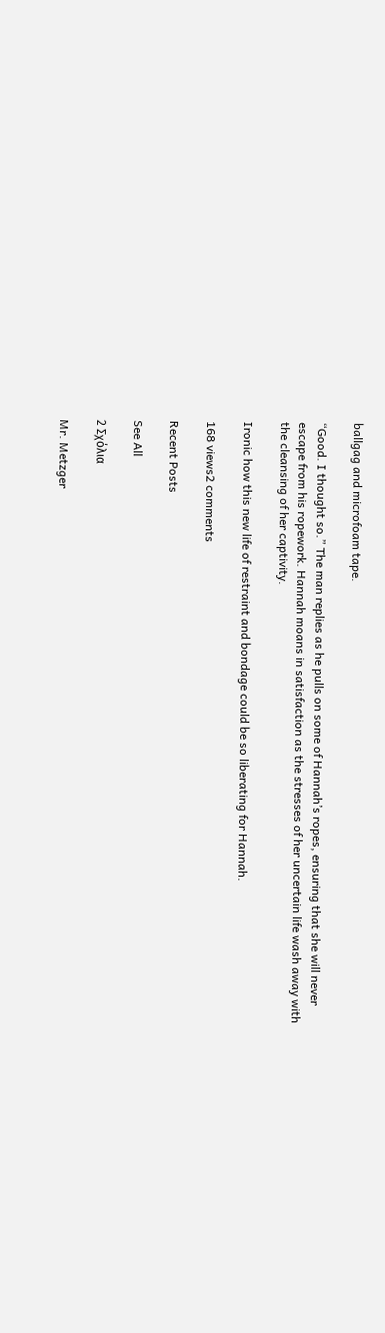ballgag and microfoam tape.

“Good. I thought so.” The man replies as he pulls on some of Hannah’s ropes, ensuring that she will never escape from his ropework. Hannah moans in satisfaction as the stresses of her uncertain life wash away with the cleansing of her captivity.

Ironic how this new life of restraint and bondage could be so liberating for Hannah.

168 views2 comments

Recent Posts

See All

2 Σχόλια

Mr. Metzger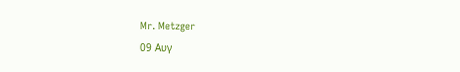Mr. Metzger
09 Αυγ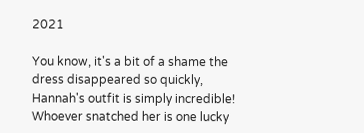2021

You know, it's a bit of a shame the dress disappeared so quickly, Hannah's outfit is simply incredible! Whoever snatched her is one lucky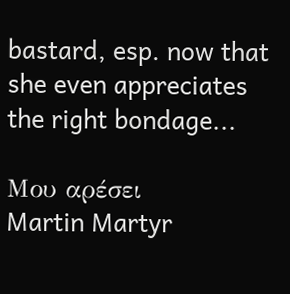bastard, esp. now that she even appreciates the right bondage...

Μου αρέσει
Martin Martyr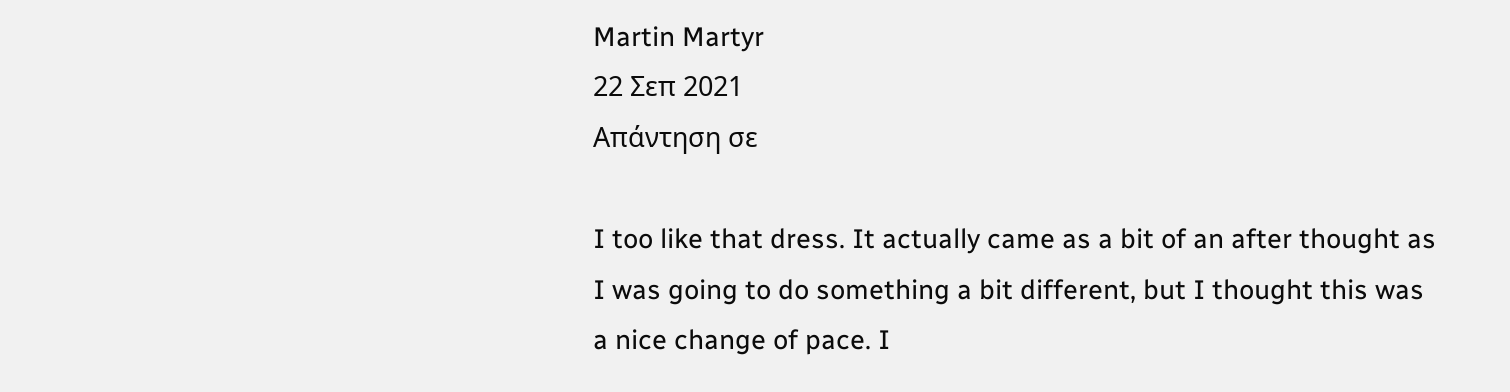Martin Martyr
22 Σεπ 2021
Απάντηση σε

I too like that dress. It actually came as a bit of an after thought as I was going to do something a bit different, but I thought this was a nice change of pace. I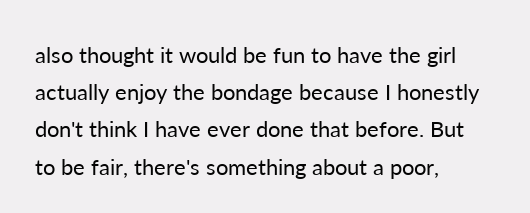also thought it would be fun to have the girl actually enjoy the bondage because I honestly don't think I have ever done that before. But to be fair, there's something about a poor,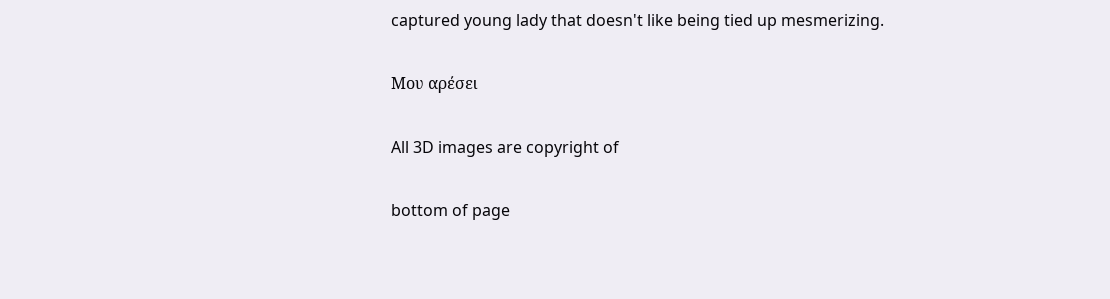captured young lady that doesn't like being tied up mesmerizing.

Μου αρέσει

All 3D images are copyright of

bottom of page